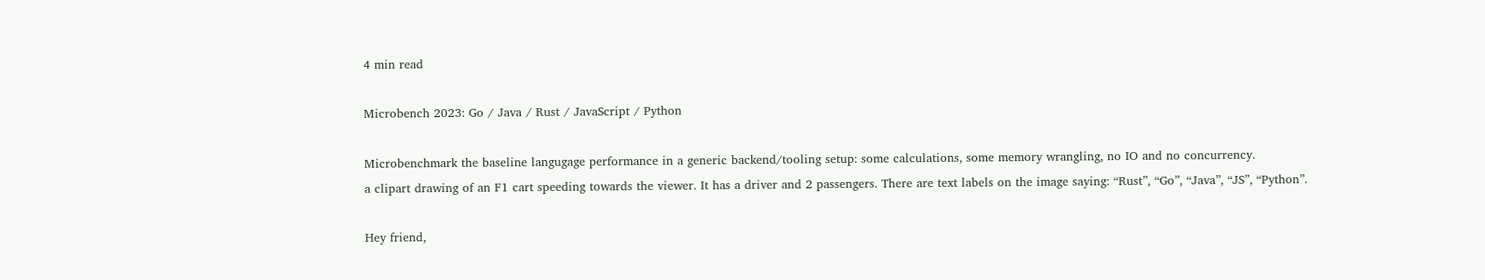4 min read

Microbench 2023: Go / Java / Rust / JavaScript / Python

Microbenchmark the baseline langugage performance in a generic backend/tooling setup: some calculations, some memory wrangling, no IO and no concurrency.
a clipart drawing of an F1 cart speeding towards the viewer. It has a driver and 2 passengers. There are text labels on the image saying: “Rust”, “Go”, “Java”, “JS”, “Python”.

Hey friend,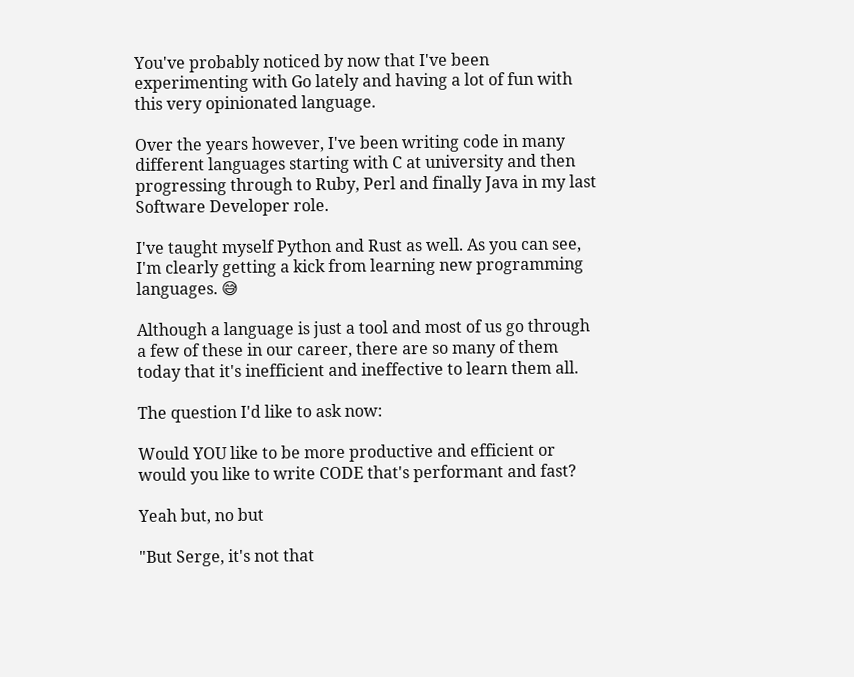You've probably noticed by now that I've been experimenting with Go lately and having a lot of fun with this very opinionated language.

Over the years however, I've been writing code in many different languages starting with C at university and then progressing through to Ruby, Perl and finally Java in my last Software Developer role.

I've taught myself Python and Rust as well. As you can see, I'm clearly getting a kick from learning new programming languages. 😅

Although a language is just a tool and most of us go through a few of these in our career, there are so many of them today that it's inefficient and ineffective to learn them all.

The question I'd like to ask now:

Would YOU like to be more productive and efficient or would you like to write CODE that's performant and fast?

Yeah but, no but

"But Serge, it's not that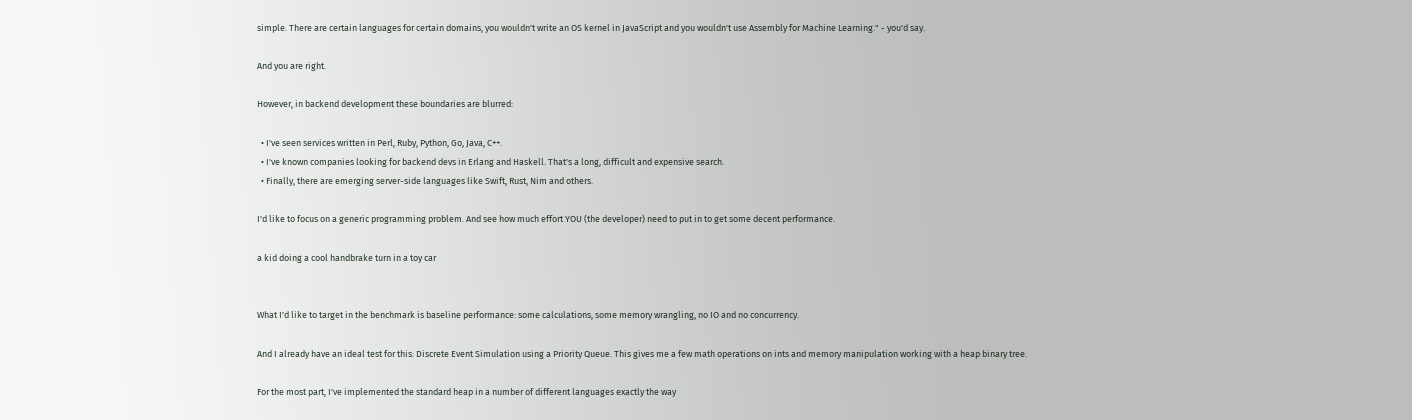simple. There are certain languages for certain domains, you wouldn't write an OS kernel in JavaScript and you wouldn't use Assembly for Machine Learning." - you'd say.

And you are right.

However, in backend development these boundaries are blurred:

  • I've seen services written in Perl, Ruby, Python, Go, Java, C++.
  • I've known companies looking for backend devs in Erlang and Haskell. That's a long, difficult and expensive search.
  • Finally, there are emerging server-side languages like Swift, Rust, Nim and others.

I'd like to focus on a generic programming problem. And see how much effort YOU (the developer) need to put in to get some decent performance.

a kid doing a cool handbrake turn in a toy car


What I'd like to target in the benchmark is baseline performance: some calculations, some memory wrangling, no IO and no concurrency.

And I already have an ideal test for this: Discrete Event Simulation using a Priority Queue. This gives me a few math operations on ints and memory manipulation working with a heap binary tree.

For the most part, I've implemented the standard heap in a number of different languages exactly the way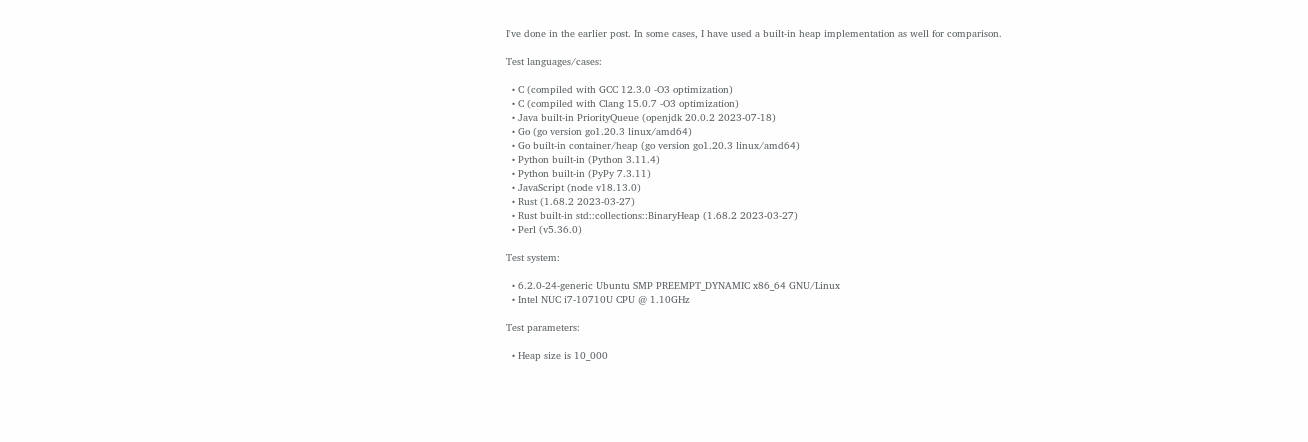I've done in the earlier post. In some cases, I have used a built-in heap implementation as well for comparison.

Test languages/cases:

  • C (compiled with GCC 12.3.0 -O3 optimization)
  • C (compiled with Clang 15.0.7 -O3 optimization)
  • Java built-in PriorityQueue (openjdk 20.0.2 2023-07-18)
  • Go (go version go1.20.3 linux/amd64)
  • Go built-in container/heap (go version go1.20.3 linux/amd64)
  • Python built-in (Python 3.11.4)
  • Python built-in (PyPy 7.3.11)
  • JavaScript (node v18.13.0)
  • Rust (1.68.2 2023-03-27)
  • Rust built-in std::collections::BinaryHeap (1.68.2 2023-03-27)
  • Perl (v5.36.0)

Test system:

  • 6.2.0-24-generic Ubuntu SMP PREEMPT_DYNAMIC x86_64 GNU/Linux
  • Intel NUC i7-10710U CPU @ 1.10GHz

Test parameters:

  • Heap size is 10_000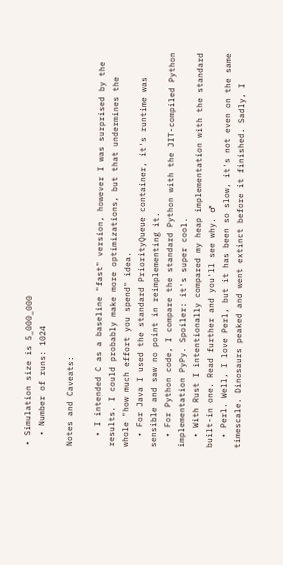• Simulation size is 5_000_000
  • Number of runs: 1024

Notes and Caveats:

  • I intended C as a baseline "fast" version, however I was surprised by the results. I could probably make more optimizations, but that undermines the whole "how much effort you spend" idea.
  • For Java I used the standard PriorityQueue container, it's runtime was sensible and saw no point in reimplementing it.
  • For Python code, I compare the standard Python with the JIT-compiled Python implementation PyPy. Spoiler: it's super cool.
  • With Rust I intentionally compared my heap implementation with the standard built-in one. Read further and you'll see why. ♂
  • Perl. Well, I love Perl, but it has been so slow, it's not even on the same timescale. Dinosaurs peaked and went extinct before it finished. Sadly, I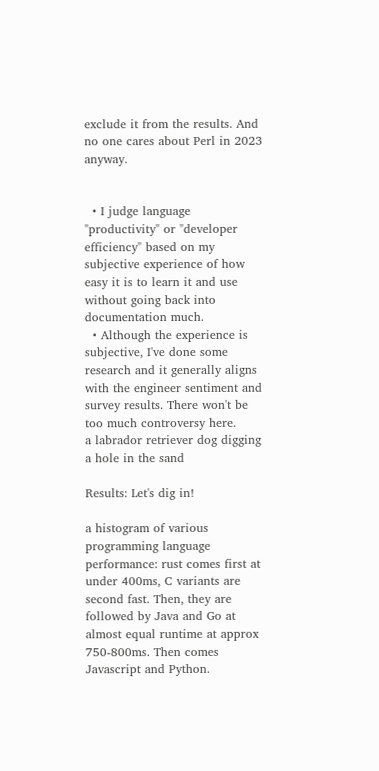exclude it from the results. And no one cares about Perl in 2023 anyway.


  • I judge language "productivity" or "developer efficiency" based on my subjective experience of how easy it is to learn it and use without going back into documentation much.
  • Although the experience is subjective, I've done some research and it generally aligns with the engineer sentiment and survey results. There won't be too much controversy here.
a labrador retriever dog digging a hole in the sand

Results: Let's dig in!

a histogram of various programming language performance: rust comes first at under 400ms, C variants are second fast. Then, they are followed by Java and Go at almost equal runtime at approx 750-800ms. Then comes Javascript and Python.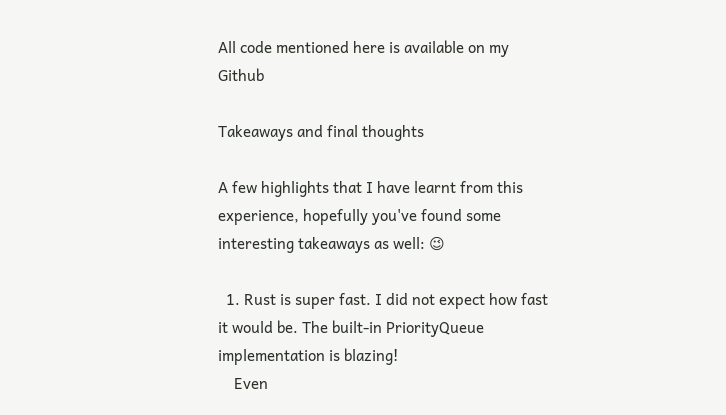All code mentioned here is available on my Github

Takeaways and final thoughts

A few highlights that I have learnt from this experience, hopefully you've found some interesting takeaways as well: 😉

  1. Rust is super fast. I did not expect how fast it would be. The built-in PriorityQueue implementation is blazing!
    Even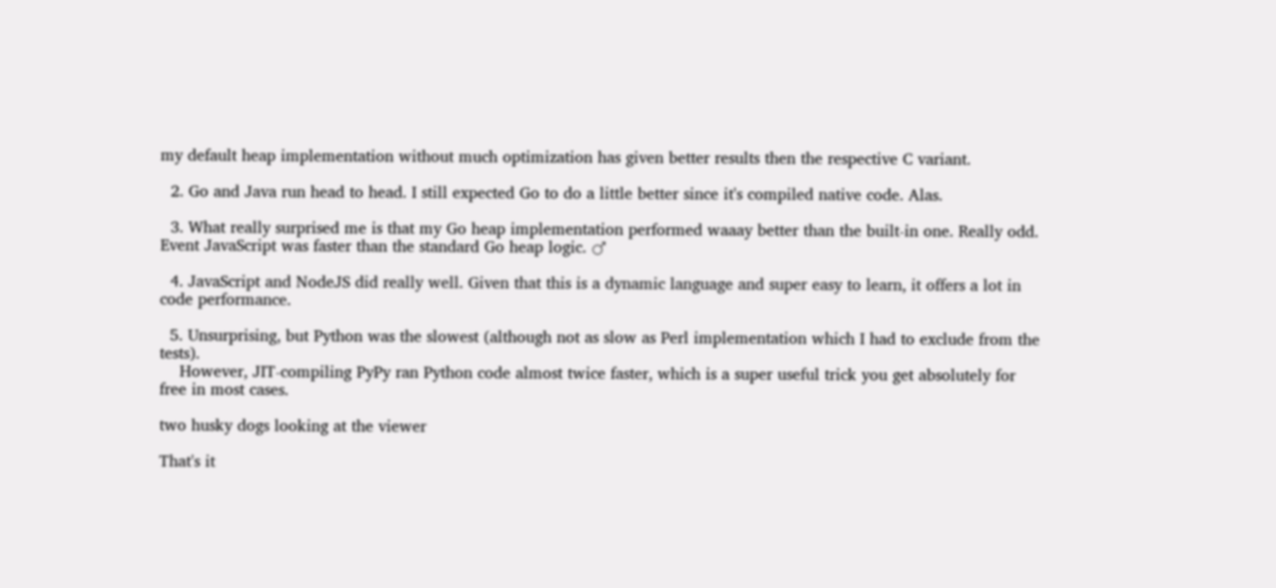my default heap implementation without much optimization has given better results then the respective C variant.

  2. Go and Java run head to head. I still expected Go to do a little better since it's compiled native code. Alas.

  3. What really surprised me is that my Go heap implementation performed waaay better than the built-in one. Really odd. Event JavaScript was faster than the standard Go heap logic. ♂

  4. JavaScript and NodeJS did really well. Given that this is a dynamic language and super easy to learn, it offers a lot in code performance.

  5. Unsurprising, but Python was the slowest (although not as slow as Perl implementation which I had to exclude from the tests).
    However, JIT-compiling PyPy ran Python code almost twice faster, which is a super useful trick you get absolutely for free in most cases.

two husky dogs looking at the viewer

That's it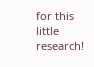for this little research!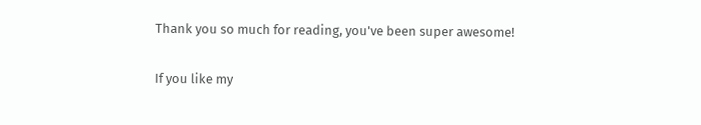Thank you so much for reading, you've been super awesome!

If you like my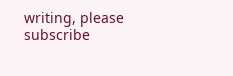writing, please subscribe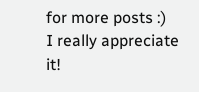for more posts :)
I really appreciate it!